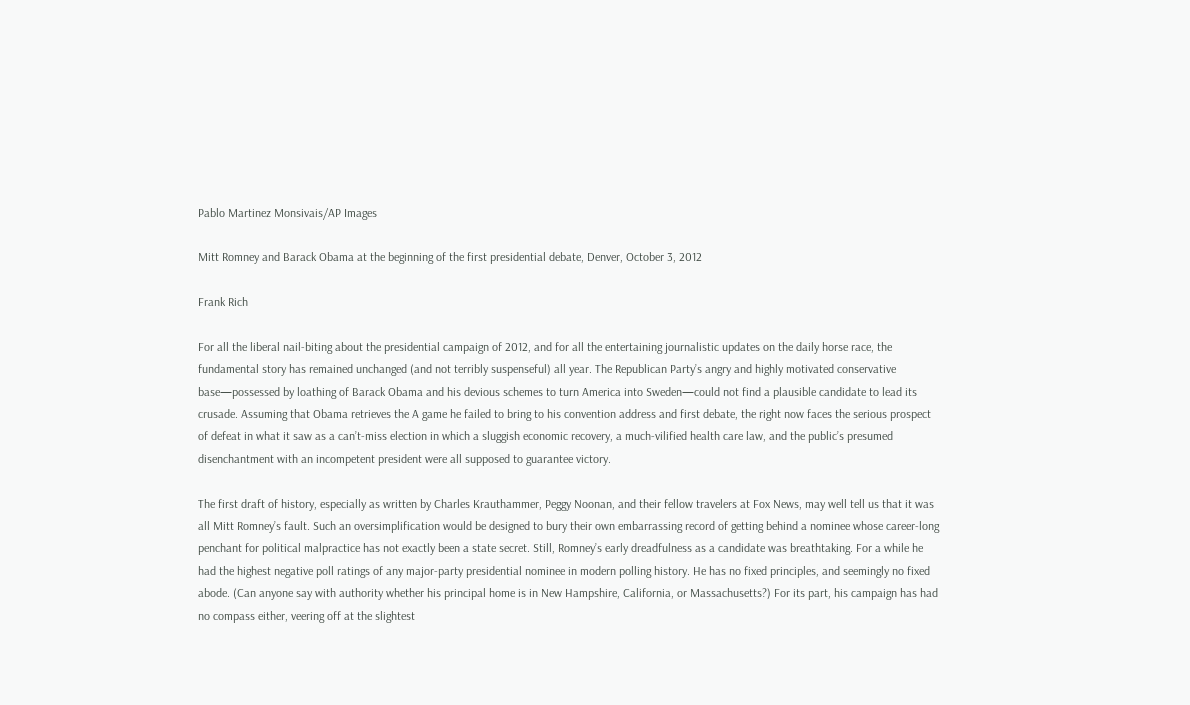Pablo Martinez Monsivais/AP Images

Mitt Romney and Barack Obama at the beginning of the first presidential debate, Denver, October 3, 2012

Frank Rich

For all the liberal nail-biting about the presidential campaign of 2012, and for all the entertaining journalistic updates on the daily horse race, the fundamental story has remained unchanged (and not terribly suspenseful) all year. The Republican Party’s angry and highly motivated conservative base—possessed by loathing of Barack Obama and his devious schemes to turn America into Sweden—could not find a plausible candidate to lead its crusade. Assuming that Obama retrieves the A game he failed to bring to his convention address and first debate, the right now faces the serious prospect of defeat in what it saw as a can’t-miss election in which a sluggish economic recovery, a much-vilified health care law, and the public’s presumed disenchantment with an incompetent president were all supposed to guarantee victory.

The first draft of history, especially as written by Charles Krauthammer, Peggy Noonan, and their fellow travelers at Fox News, may well tell us that it was all Mitt Romney’s fault. Such an oversimplification would be designed to bury their own embarrassing record of getting behind a nominee whose career-long penchant for political malpractice has not exactly been a state secret. Still, Romney’s early dreadfulness as a candidate was breathtaking. For a while he had the highest negative poll ratings of any major-party presidential nominee in modern polling history. He has no fixed principles, and seemingly no fixed abode. (Can anyone say with authority whether his principal home is in New Hampshire, California, or Massachusetts?) For its part, his campaign has had no compass either, veering off at the slightest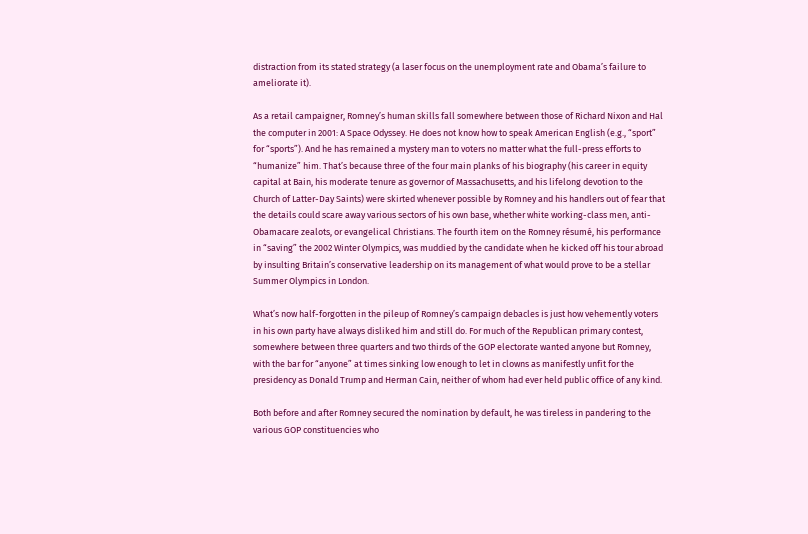distraction from its stated strategy (a laser focus on the unemployment rate and Obama’s failure to ameliorate it).

As a retail campaigner, Romney’s human skills fall somewhere between those of Richard Nixon and Hal the computer in 2001: A Space Odyssey. He does not know how to speak American English (e.g., “sport” for “sports”). And he has remained a mystery man to voters no matter what the full-press efforts to “humanize” him. That’s because three of the four main planks of his biography (his career in equity capital at Bain, his moderate tenure as governor of Massachusetts, and his lifelong devotion to the Church of Latter-Day Saints) were skirted whenever possible by Romney and his handlers out of fear that the details could scare away various sectors of his own base, whether white working-class men, anti-Obamacare zealots, or evangelical Christians. The fourth item on the Romney résumé, his performance in “saving” the 2002 Winter Olympics, was muddied by the candidate when he kicked off his tour abroad by insulting Britain’s conservative leadership on its management of what would prove to be a stellar Summer Olympics in London.

What’s now half-forgotten in the pileup of Romney’s campaign debacles is just how vehemently voters in his own party have always disliked him and still do. For much of the Republican primary contest, somewhere between three quarters and two thirds of the GOP electorate wanted anyone but Romney, with the bar for “anyone” at times sinking low enough to let in clowns as manifestly unfit for the presidency as Donald Trump and Herman Cain, neither of whom had ever held public office of any kind.

Both before and after Romney secured the nomination by default, he was tireless in pandering to the various GOP constituencies who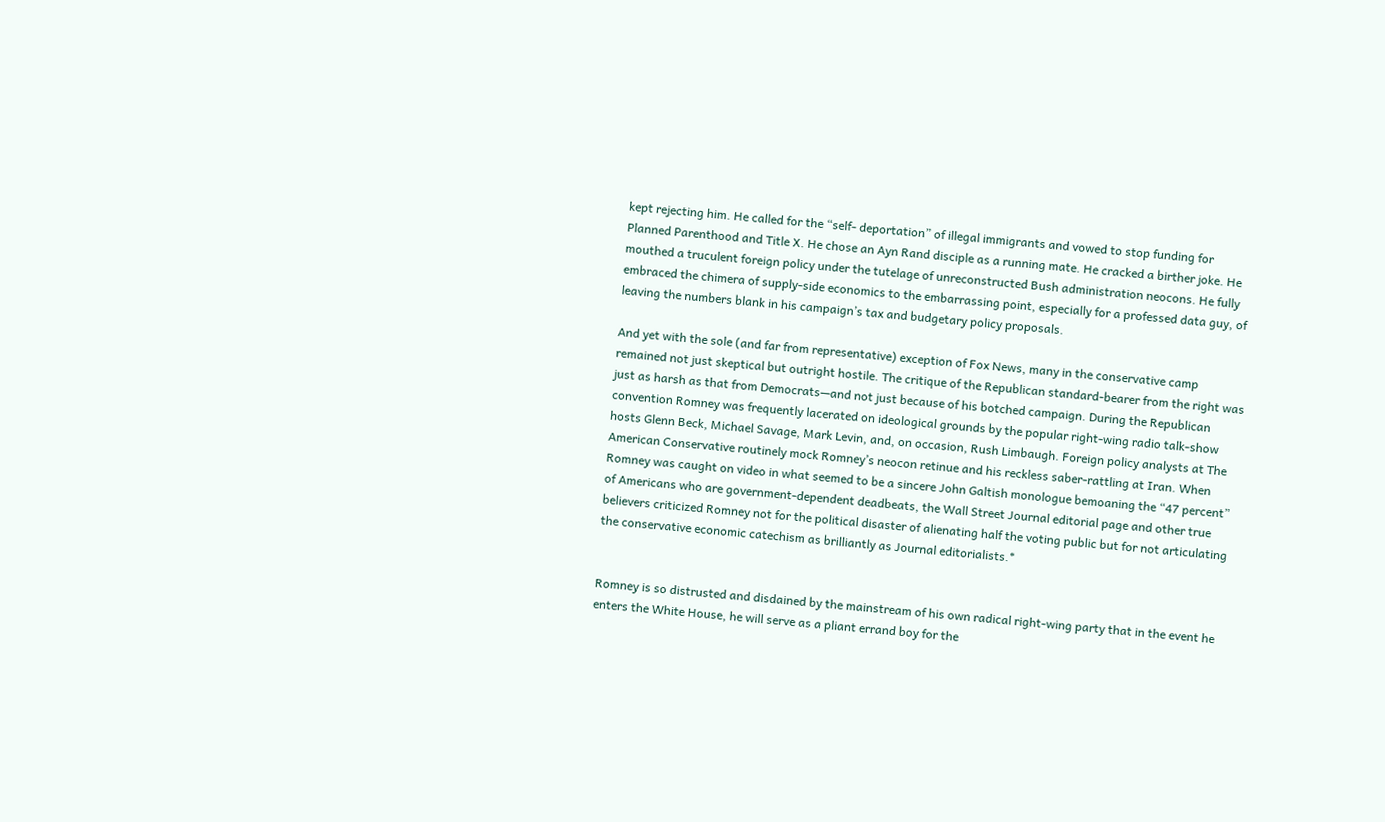kept rejecting him. He called for the “self- deportation” of illegal immigrants and vowed to stop funding for Planned Parenthood and Title X. He chose an Ayn Rand disciple as a running mate. He cracked a birther joke. He mouthed a truculent foreign policy under the tutelage of unreconstructed Bush administration neocons. He fully embraced the chimera of supply-side economics to the embarrassing point, especially for a professed data guy, of leaving the numbers blank in his campaign’s tax and budgetary policy proposals.

And yet with the sole (and far from representative) exception of Fox News, many in the conservative camp remained not just skeptical but outright hostile. The critique of the Republican standard-bearer from the right was just as harsh as that from Democrats—and not just because of his botched campaign. During the Republican convention Romney was frequently lacerated on ideological grounds by the popular right-wing radio talk-show hosts Glenn Beck, Michael Savage, Mark Levin, and, on occasion, Rush Limbaugh. Foreign policy analysts at The American Conservative routinely mock Romney’s neocon retinue and his reckless saber-rattling at Iran. When Romney was caught on video in what seemed to be a sincere John Galtish monologue bemoaning the “47 percent” of Americans who are government-dependent deadbeats, the Wall Street Journal editorial page and other true believers criticized Romney not for the political disaster of alienating half the voting public but for not articulating the conservative economic catechism as brilliantly as Journal editorialists.*


Romney is so distrusted and disdained by the mainstream of his own radical right-wing party that in the event he enters the White House, he will serve as a pliant errand boy for the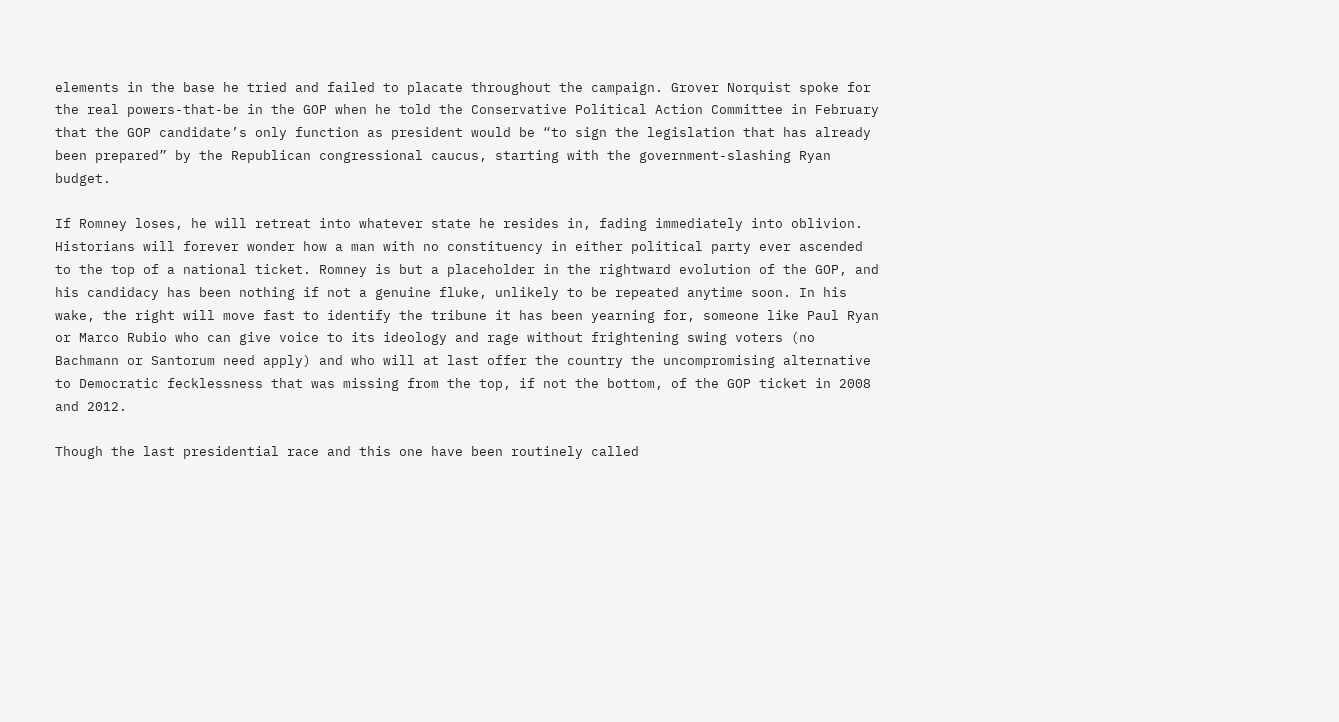elements in the base he tried and failed to placate throughout the campaign. Grover Norquist spoke for the real powers-that-be in the GOP when he told the Conservative Political Action Committee in February that the GOP candidate’s only function as president would be “to sign the legislation that has already been prepared” by the Republican congressional caucus, starting with the government-slashing Ryan budget.

If Romney loses, he will retreat into whatever state he resides in, fading immediately into oblivion. Historians will forever wonder how a man with no constituency in either political party ever ascended to the top of a national ticket. Romney is but a placeholder in the rightward evolution of the GOP, and his candidacy has been nothing if not a genuine fluke, unlikely to be repeated anytime soon. In his wake, the right will move fast to identify the tribune it has been yearning for, someone like Paul Ryan or Marco Rubio who can give voice to its ideology and rage without frightening swing voters (no Bachmann or Santorum need apply) and who will at last offer the country the uncompromising alternative to Democratic fecklessness that was missing from the top, if not the bottom, of the GOP ticket in 2008 and 2012.

Though the last presidential race and this one have been routinely called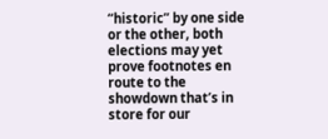“historic” by one side or the other, both elections may yet prove footnotes en route to the showdown that’s in store for our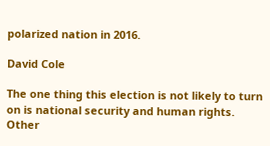polarized nation in 2016.

David Cole

The one thing this election is not likely to turn on is national security and human rights. Other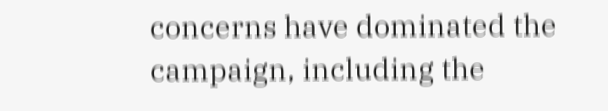concerns have dominated the campaign, including the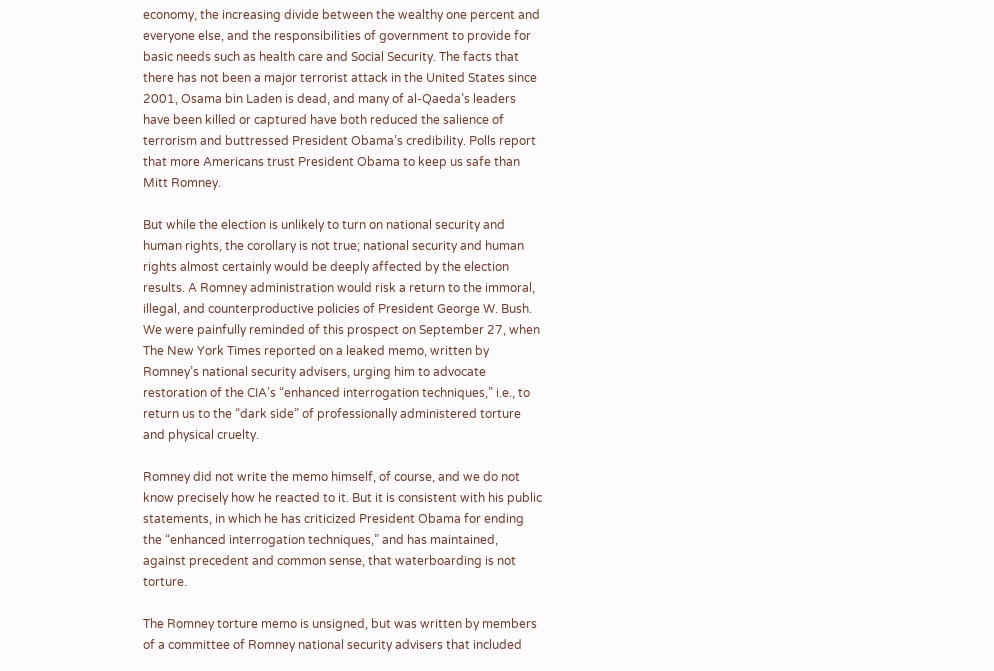economy, the increasing divide between the wealthy one percent and everyone else, and the responsibilities of government to provide for basic needs such as health care and Social Security. The facts that there has not been a major terrorist attack in the United States since 2001, Osama bin Laden is dead, and many of al-Qaeda’s leaders have been killed or captured have both reduced the salience of terrorism and buttressed President Obama’s credibility. Polls report that more Americans trust President Obama to keep us safe than Mitt Romney.

But while the election is unlikely to turn on national security and human rights, the corollary is not true; national security and human rights almost certainly would be deeply affected by the election results. A Romney administration would risk a return to the immoral, illegal, and counterproductive policies of President George W. Bush. We were painfully reminded of this prospect on September 27, when The New York Times reported on a leaked memo, written by Romney’s national security advisers, urging him to advocate restoration of the CIA’s “enhanced interrogation techniques,” i.e., to return us to the “dark side” of professionally administered torture and physical cruelty.

Romney did not write the memo himself, of course, and we do not know precisely how he reacted to it. But it is consistent with his public statements, in which he has criticized President Obama for ending the “enhanced interrogation techniques,” and has maintained, against precedent and common sense, that waterboarding is not torture.

The Romney torture memo is unsigned, but was written by members of a committee of Romney national security advisers that included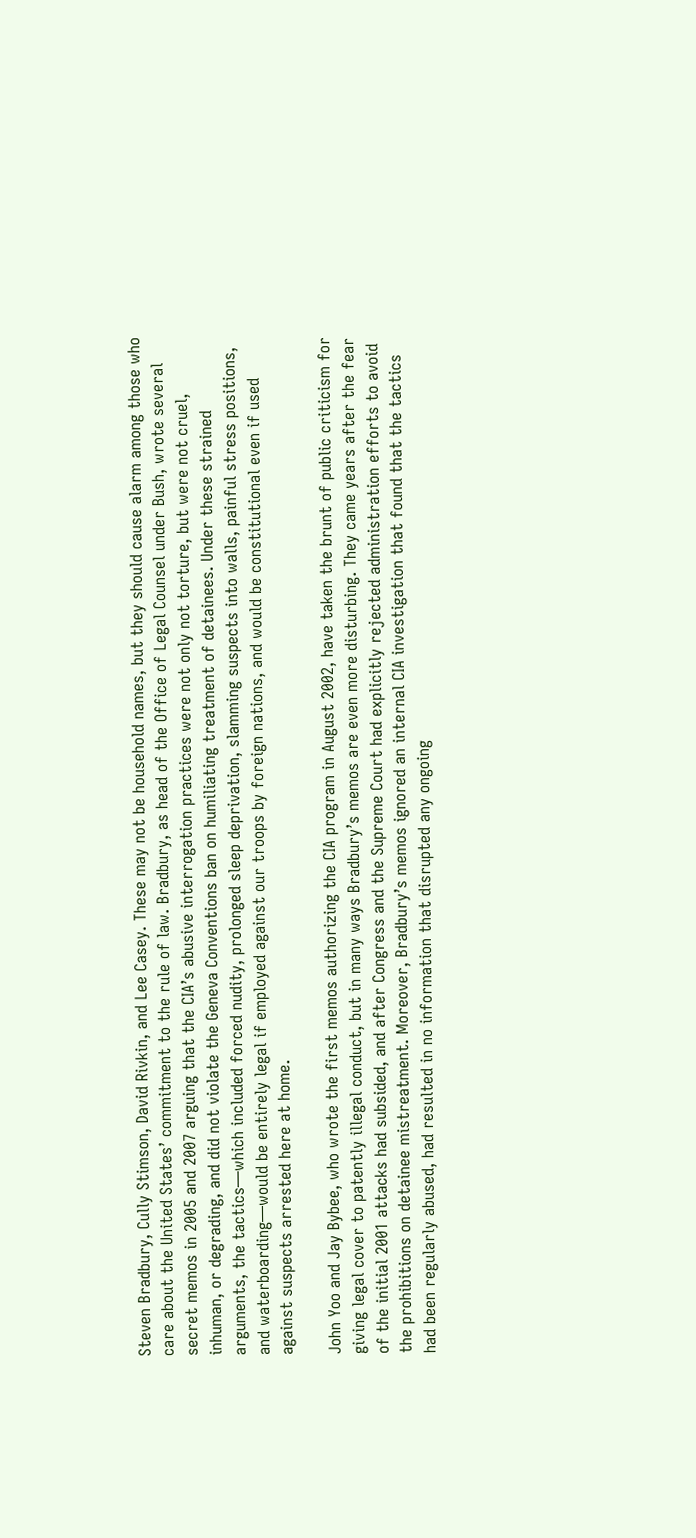Steven Bradbury, Cully Stimson, David Rivkin, and Lee Casey. These may not be household names, but they should cause alarm among those who care about the United States’ commitment to the rule of law. Bradbury, as head of the Office of Legal Counsel under Bush, wrote several secret memos in 2005 and 2007 arguing that the CIA’s abusive interrogation practices were not only not torture, but were not cruel, inhuman, or degrading, and did not violate the Geneva Conventions ban on humiliating treatment of detainees. Under these strained arguments, the tactics—which included forced nudity, prolonged sleep deprivation, slamming suspects into walls, painful stress positions, and waterboarding—would be entirely legal if employed against our troops by foreign nations, and would be constitutional even if used against suspects arrested here at home.

John Yoo and Jay Bybee, who wrote the first memos authorizing the CIA program in August 2002, have taken the brunt of public criticism for giving legal cover to patently illegal conduct, but in many ways Bradbury’s memos are even more disturbing. They came years after the fear of the initial 2001 attacks had subsided, and after Congress and the Supreme Court had explicitly rejected administration efforts to avoid the prohibitions on detainee mistreatment. Moreover, Bradbury’s memos ignored an internal CIA investigation that found that the tactics had been regularly abused, had resulted in no information that disrupted any ongoing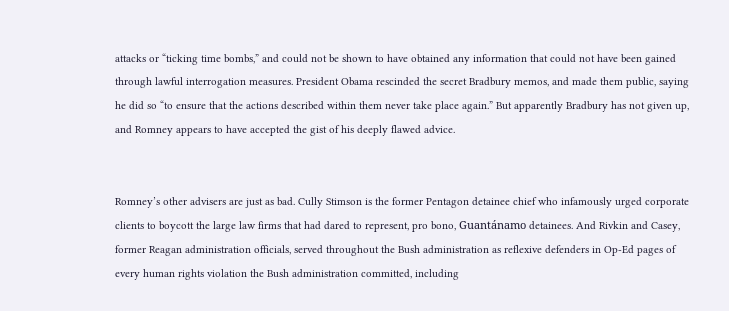attacks or “ticking time bombs,” and could not be shown to have obtained any information that could not have been gained through lawful interrogation measures. President Obama rescinded the secret Bradbury memos, and made them public, saying he did so “to ensure that the actions described within them never take place again.” But apparently Bradbury has not given up, and Romney appears to have accepted the gist of his deeply flawed advice.


Romney’s other advisers are just as bad. Cully Stimson is the former Pentagon detainee chief who infamously urged corporate clients to boycott the large law firms that had dared to represent, pro bono, Guantánamo detainees. And Rivkin and Casey, former Reagan administration officials, served throughout the Bush administration as reflexive defenders in Op-Ed pages of every human rights violation the Bush administration committed, including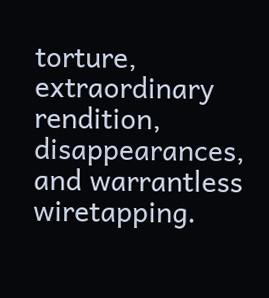torture, extraordinary rendition, disappearances, and warrantless wiretapping.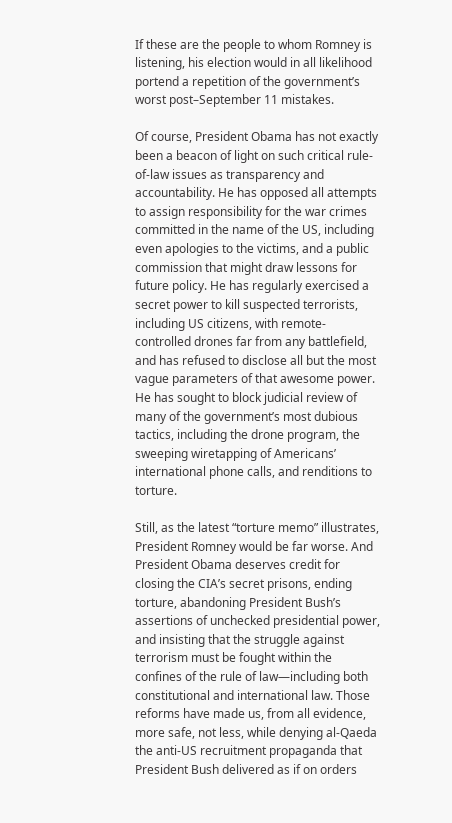If these are the people to whom Romney is listening, his election would in all likelihood portend a repetition of the government’s worst post–September 11 mistakes.

Of course, President Obama has not exactly been a beacon of light on such critical rule-of-law issues as transparency and accountability. He has opposed all attempts to assign responsibility for the war crimes committed in the name of the US, including even apologies to the victims, and a public commission that might draw lessons for future policy. He has regularly exercised a secret power to kill suspected terrorists, including US citizens, with remote-controlled drones far from any battlefield, and has refused to disclose all but the most vague parameters of that awesome power. He has sought to block judicial review of many of the government’s most dubious tactics, including the drone program, the sweeping wiretapping of Americans’ international phone calls, and renditions to torture.

Still, as the latest “torture memo” illustrates, President Romney would be far worse. And President Obama deserves credit for closing the CIA’s secret prisons, ending torture, abandoning President Bush’s assertions of unchecked presidential power, and insisting that the struggle against terrorism must be fought within the confines of the rule of law—including both constitutional and international law. Those reforms have made us, from all evidence, more safe, not less, while denying al-Qaeda the anti-US recruitment propaganda that President Bush delivered as if on orders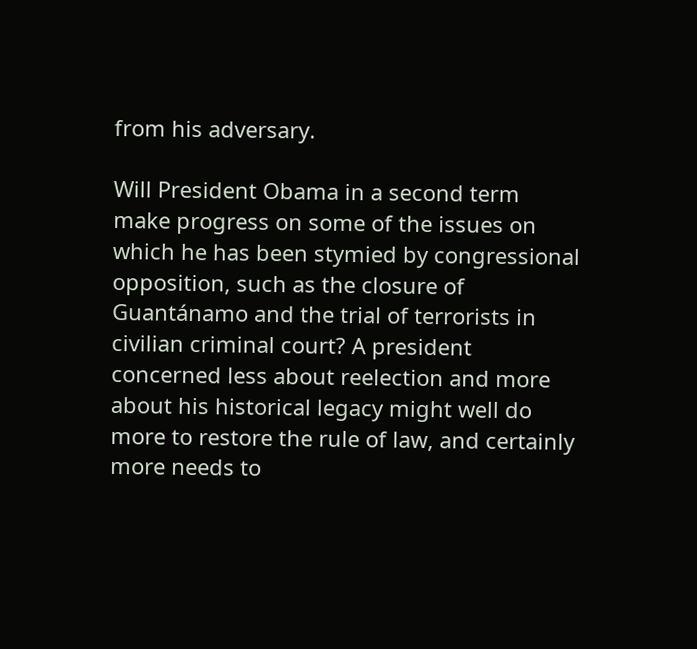from his adversary.

Will President Obama in a second term make progress on some of the issues on which he has been stymied by congressional opposition, such as the closure of Guantánamo and the trial of terrorists in civilian criminal court? A president concerned less about reelection and more about his historical legacy might well do more to restore the rule of law, and certainly more needs to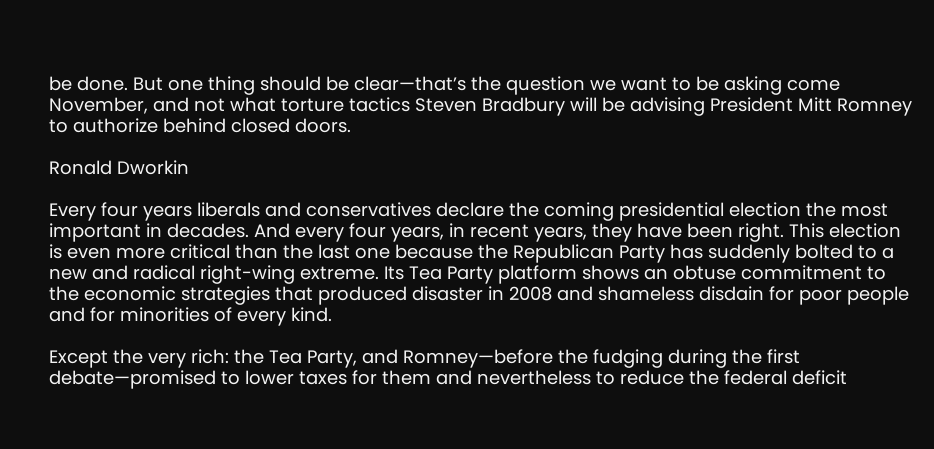be done. But one thing should be clear—that’s the question we want to be asking come November, and not what torture tactics Steven Bradbury will be advising President Mitt Romney to authorize behind closed doors.

Ronald Dworkin

Every four years liberals and conservatives declare the coming presidential election the most important in decades. And every four years, in recent years, they have been right. This election is even more critical than the last one because the Republican Party has suddenly bolted to a new and radical right-wing extreme. Its Tea Party platform shows an obtuse commitment to the economic strategies that produced disaster in 2008 and shameless disdain for poor people and for minorities of every kind.

Except the very rich: the Tea Party, and Romney—before the fudging during the first debate—promised to lower taxes for them and nevertheless to reduce the federal deficit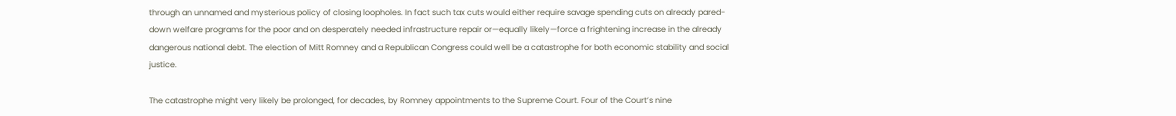through an unnamed and mysterious policy of closing loopholes. In fact such tax cuts would either require savage spending cuts on already pared-down welfare programs for the poor and on desperately needed infrastructure repair or—equally likely—force a frightening increase in the already dangerous national debt. The election of Mitt Romney and a Republican Congress could well be a catastrophe for both economic stability and social justice.

The catastrophe might very likely be prolonged, for decades, by Romney appointments to the Supreme Court. Four of the Court’s nine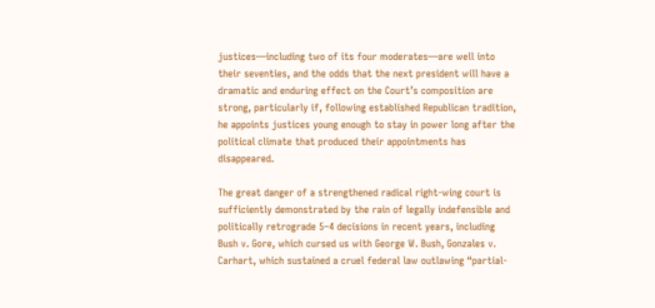justices—including two of its four moderates—are well into their seventies, and the odds that the next president will have a dramatic and enduring effect on the Court’s composition are strong, particularly if, following established Republican tradition, he appoints justices young enough to stay in power long after the political climate that produced their appointments has disappeared.

The great danger of a strengthened radical right-wing court is sufficiently demonstrated by the rain of legally indefensible and politically retrograde 5–4 decisions in recent years, including Bush v. Gore, which cursed us with George W. Bush, Gonzales v. Carhart, which sustained a cruel federal law outlawing “partial-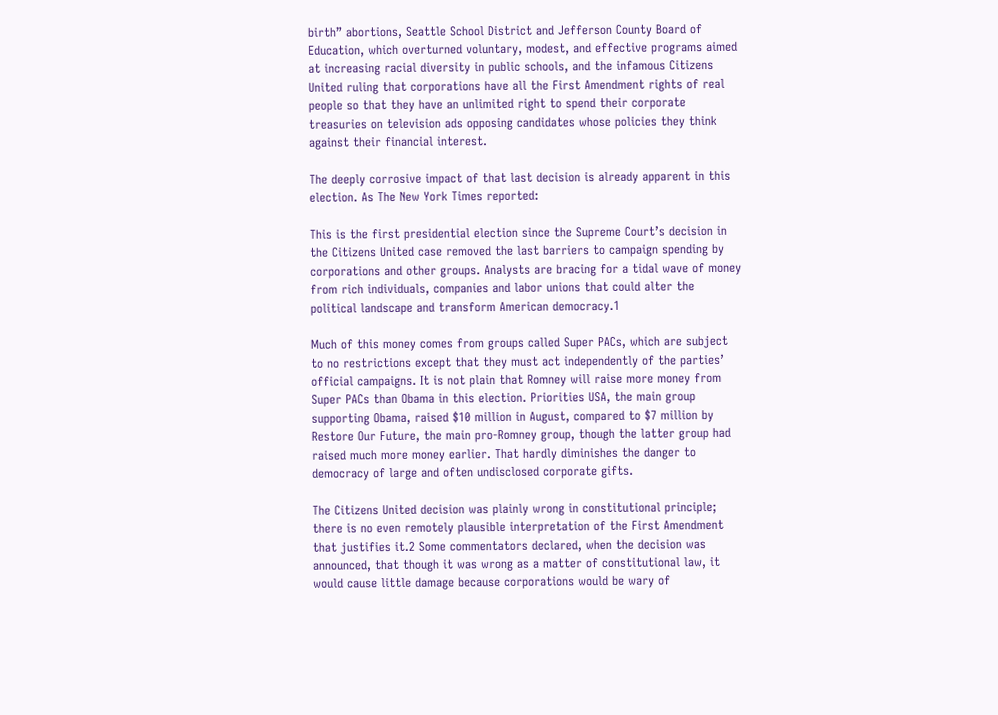birth” abortions, Seattle School District and Jefferson County Board of Education, which overturned voluntary, modest, and effective programs aimed at increasing racial diversity in public schools, and the infamous Citizens United ruling that corporations have all the First Amendment rights of real people so that they have an unlimited right to spend their corporate treasuries on television ads opposing candidates whose policies they think against their financial interest.

The deeply corrosive impact of that last decision is already apparent in this election. As The New York Times reported:

This is the first presidential election since the Supreme Court’s decision in the Citizens United case removed the last barriers to campaign spending by corporations and other groups. Analysts are bracing for a tidal wave of money from rich individuals, companies and labor unions that could alter the political landscape and transform American democracy.1

Much of this money comes from groups called Super PACs, which are subject to no restrictions except that they must act independently of the parties’ official campaigns. It is not plain that Romney will raise more money from Super PACs than Obama in this election. Priorities USA, the main group supporting Obama, raised $10 million in August, compared to $7 million by Restore Our Future, the main pro-Romney group, though the latter group had raised much more money earlier. That hardly diminishes the danger to democracy of large and often undisclosed corporate gifts.

The Citizens United decision was plainly wrong in constitutional principle; there is no even remotely plausible interpretation of the First Amendment that justifies it.2 Some commentators declared, when the decision was announced, that though it was wrong as a matter of constitutional law, it would cause little damage because corporations would be wary of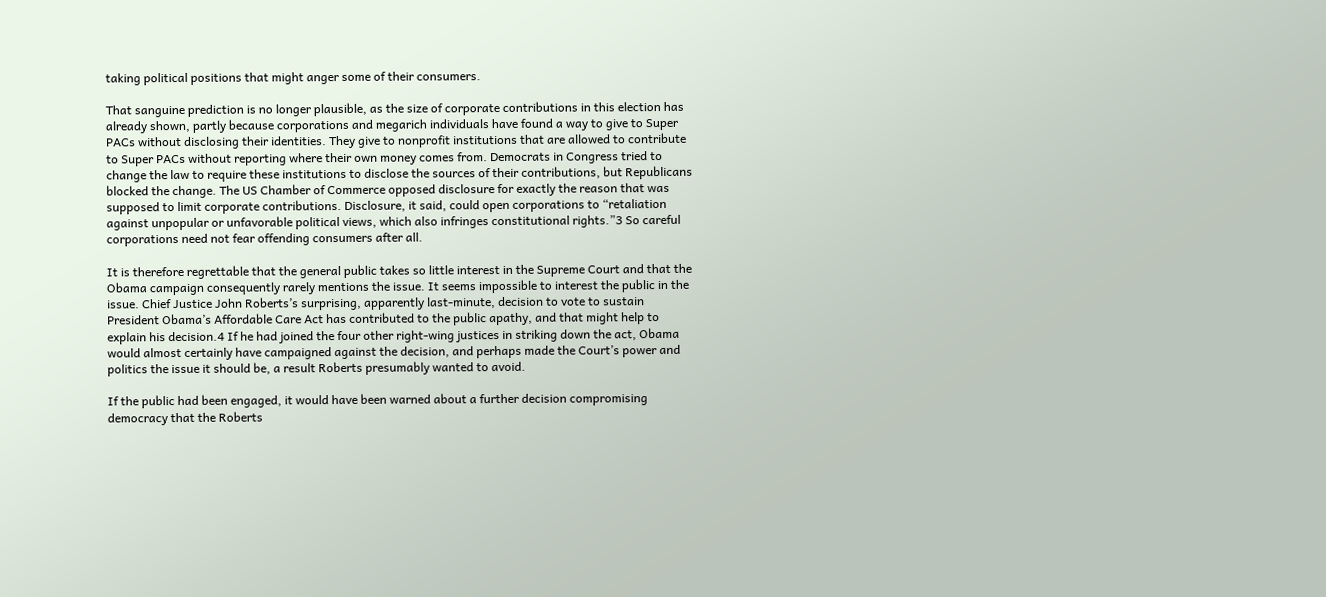taking political positions that might anger some of their consumers.

That sanguine prediction is no longer plausible, as the size of corporate contributions in this election has already shown, partly because corporations and megarich individuals have found a way to give to Super PACs without disclosing their identities. They give to nonprofit institutions that are allowed to contribute to Super PACs without reporting where their own money comes from. Democrats in Congress tried to change the law to require these institutions to disclose the sources of their contributions, but Republicans blocked the change. The US Chamber of Commerce opposed disclosure for exactly the reason that was supposed to limit corporate contributions. Disclosure, it said, could open corporations to “retaliation against unpopular or unfavorable political views, which also infringes constitutional rights.”3 So careful corporations need not fear offending consumers after all.

It is therefore regrettable that the general public takes so little interest in the Supreme Court and that the Obama campaign consequently rarely mentions the issue. It seems impossible to interest the public in the issue. Chief Justice John Roberts’s surprising, apparently last-minute, decision to vote to sustain President Obama’s Affordable Care Act has contributed to the public apathy, and that might help to explain his decision.4 If he had joined the four other right-wing justices in striking down the act, Obama would almost certainly have campaigned against the decision, and perhaps made the Court’s power and politics the issue it should be, a result Roberts presumably wanted to avoid.

If the public had been engaged, it would have been warned about a further decision compromising democracy that the Roberts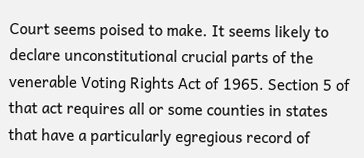Court seems poised to make. It seems likely to declare unconstitutional crucial parts of the venerable Voting Rights Act of 1965. Section 5 of that act requires all or some counties in states that have a particularly egregious record of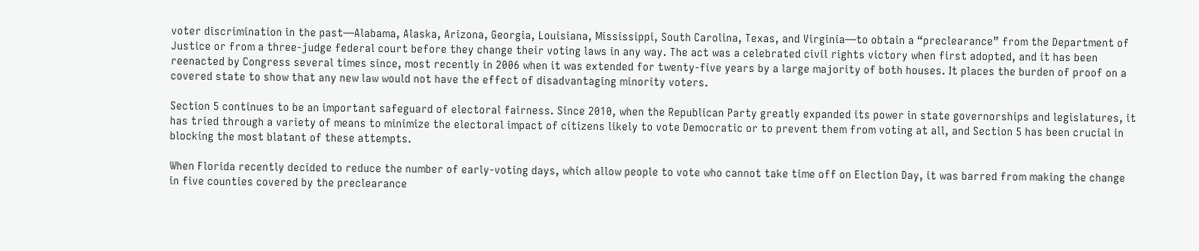voter discrimination in the past—Alabama, Alaska, Arizona, Georgia, Louisiana, Mississippi, South Carolina, Texas, and Virginia—to obtain a “preclearance” from the Department of Justice or from a three-judge federal court before they change their voting laws in any way. The act was a celebrated civil rights victory when first adopted, and it has been reenacted by Congress several times since, most recently in 2006 when it was extended for twenty-five years by a large majority of both houses. It places the burden of proof on a covered state to show that any new law would not have the effect of disadvantaging minority voters.

Section 5 continues to be an important safeguard of electoral fairness. Since 2010, when the Republican Party greatly expanded its power in state governorships and legislatures, it has tried through a variety of means to minimize the electoral impact of citizens likely to vote Democratic or to prevent them from voting at all, and Section 5 has been crucial in blocking the most blatant of these attempts.

When Florida recently decided to reduce the number of early-voting days, which allow people to vote who cannot take time off on Election Day, it was barred from making the change in five counties covered by the preclearance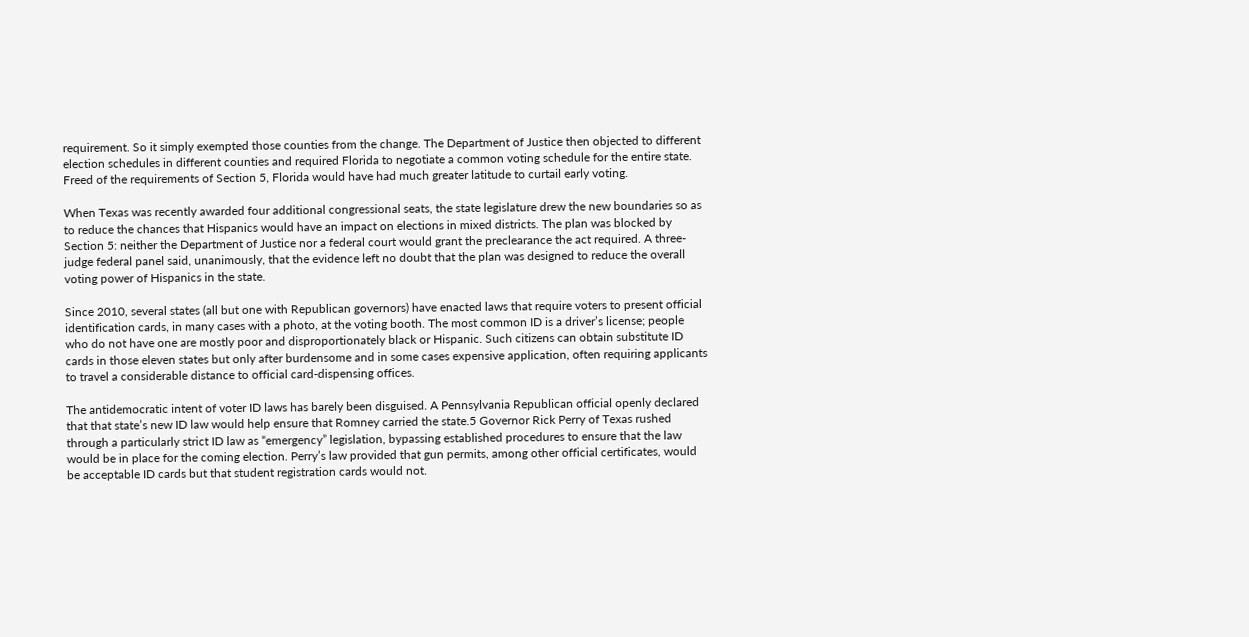requirement. So it simply exempted those counties from the change. The Department of Justice then objected to different election schedules in different counties and required Florida to negotiate a common voting schedule for the entire state. Freed of the requirements of Section 5, Florida would have had much greater latitude to curtail early voting.

When Texas was recently awarded four additional congressional seats, the state legislature drew the new boundaries so as to reduce the chances that Hispanics would have an impact on elections in mixed districts. The plan was blocked by Section 5: neither the Department of Justice nor a federal court would grant the preclearance the act required. A three-judge federal panel said, unanimously, that the evidence left no doubt that the plan was designed to reduce the overall voting power of Hispanics in the state.

Since 2010, several states (all but one with Republican governors) have enacted laws that require voters to present official identification cards, in many cases with a photo, at the voting booth. The most common ID is a driver’s license; people who do not have one are mostly poor and disproportionately black or Hispanic. Such citizens can obtain substitute ID cards in those eleven states but only after burdensome and in some cases expensive application, often requiring applicants to travel a considerable distance to official card-dispensing offices.

The antidemocratic intent of voter ID laws has barely been disguised. A Pennsylvania Republican official openly declared that that state’s new ID law would help ensure that Romney carried the state.5 Governor Rick Perry of Texas rushed through a particularly strict ID law as “emergency” legislation, bypassing established procedures to ensure that the law would be in place for the coming election. Perry’s law provided that gun permits, among other official certificates, would be acceptable ID cards but that student registration cards would not.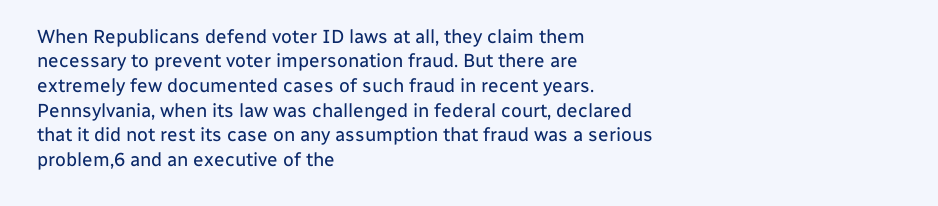When Republicans defend voter ID laws at all, they claim them necessary to prevent voter impersonation fraud. But there are extremely few documented cases of such fraud in recent years. Pennsylvania, when its law was challenged in federal court, declared that it did not rest its case on any assumption that fraud was a serious problem,6 and an executive of the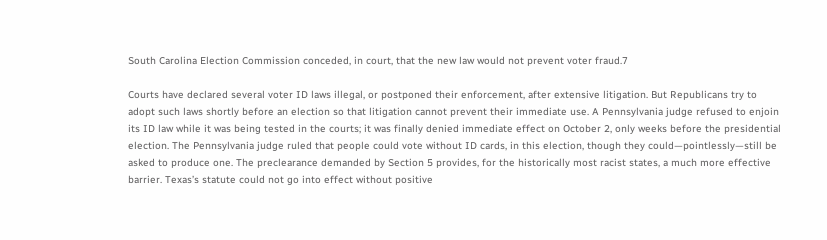South Carolina Election Commission conceded, in court, that the new law would not prevent voter fraud.7

Courts have declared several voter ID laws illegal, or postponed their enforcement, after extensive litigation. But Republicans try to adopt such laws shortly before an election so that litigation cannot prevent their immediate use. A Pennsylvania judge refused to enjoin its ID law while it was being tested in the courts; it was finally denied immediate effect on October 2, only weeks before the presidential election. The Pennsylvania judge ruled that people could vote without ID cards, in this election, though they could—pointlessly—still be asked to produce one. The preclearance demanded by Section 5 provides, for the historically most racist states, a much more effective barrier. Texas’s statute could not go into effect without positive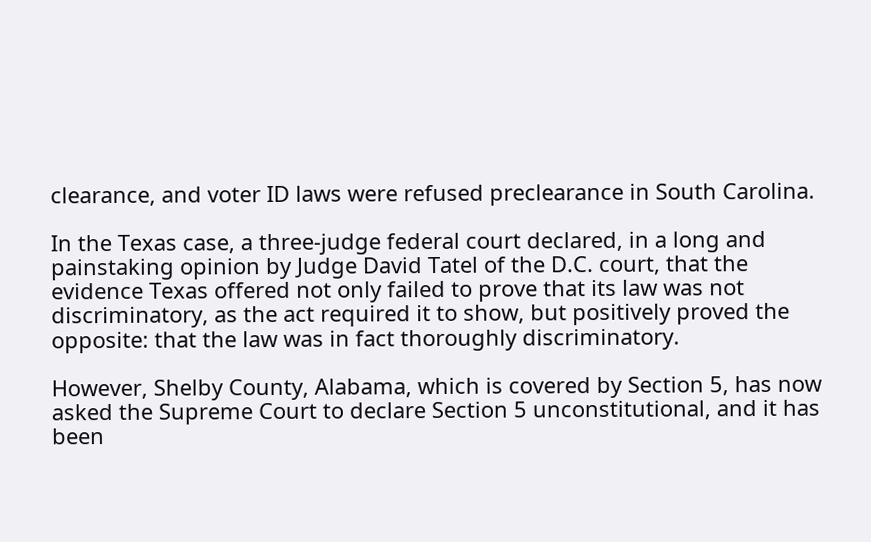clearance, and voter ID laws were refused preclearance in South Carolina.

In the Texas case, a three-judge federal court declared, in a long and painstaking opinion by Judge David Tatel of the D.C. court, that the evidence Texas offered not only failed to prove that its law was not discriminatory, as the act required it to show, but positively proved the opposite: that the law was in fact thoroughly discriminatory.

However, Shelby County, Alabama, which is covered by Section 5, has now asked the Supreme Court to declare Section 5 unconstitutional, and it has been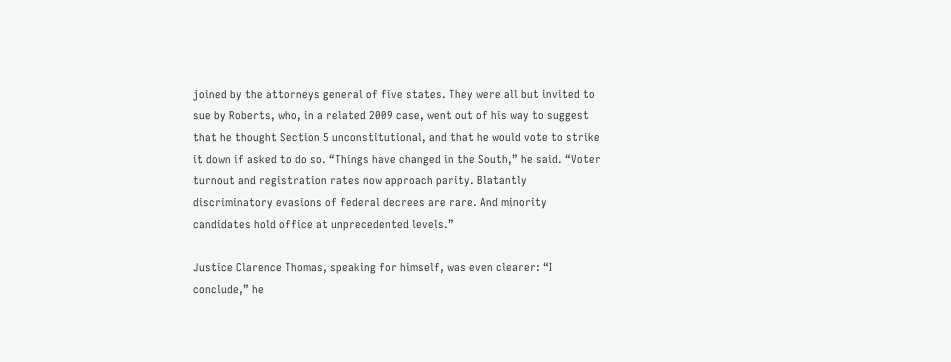joined by the attorneys general of five states. They were all but invited to sue by Roberts, who, in a related 2009 case, went out of his way to suggest that he thought Section 5 unconstitutional, and that he would vote to strike it down if asked to do so. “Things have changed in the South,” he said. “Voter turnout and registration rates now approach parity. Blatantly discriminatory evasions of federal decrees are rare. And minority candidates hold office at unprecedented levels.”

Justice Clarence Thomas, speaking for himself, was even clearer: “I conclude,” he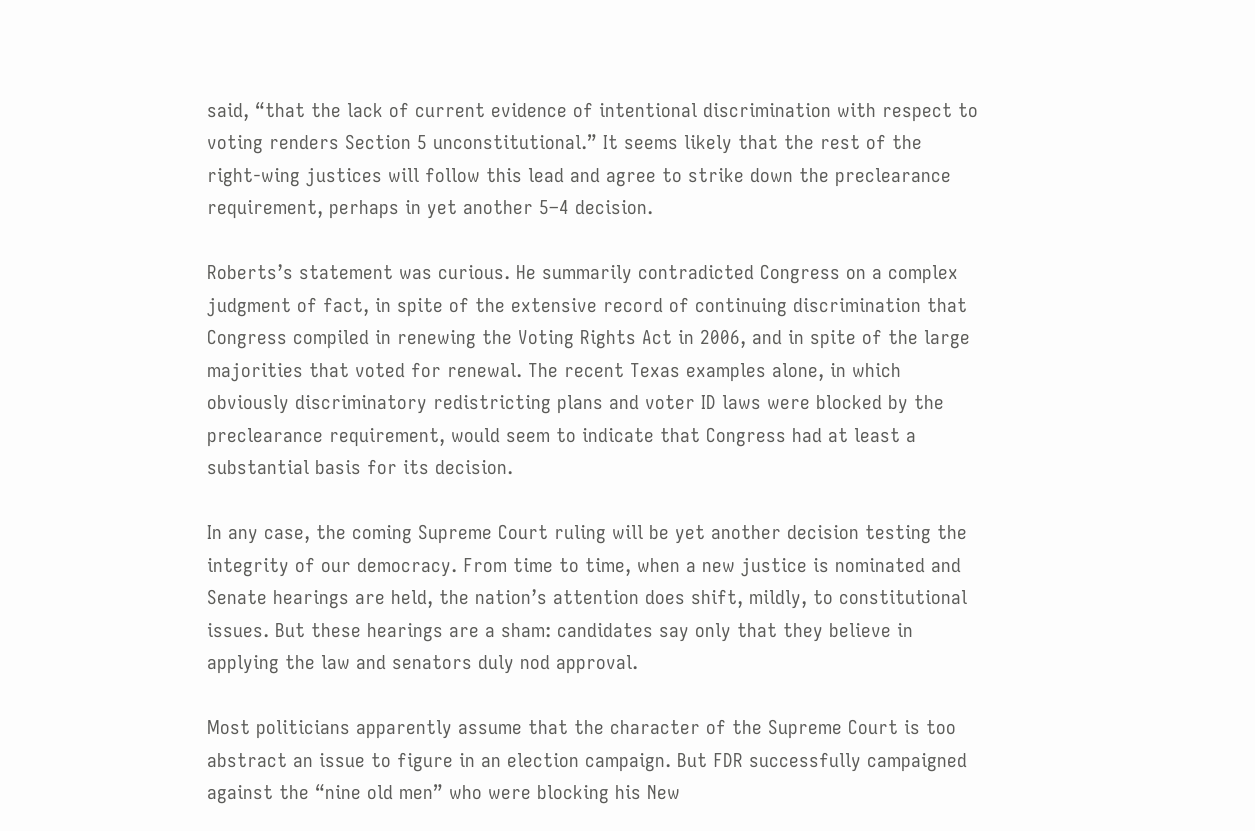said, “that the lack of current evidence of intentional discrimination with respect to voting renders Section 5 unconstitutional.” It seems likely that the rest of the right-wing justices will follow this lead and agree to strike down the preclearance requirement, perhaps in yet another 5–4 decision.

Roberts’s statement was curious. He summarily contradicted Congress on a complex judgment of fact, in spite of the extensive record of continuing discrimination that Congress compiled in renewing the Voting Rights Act in 2006, and in spite of the large majorities that voted for renewal. The recent Texas examples alone, in which obviously discriminatory redistricting plans and voter ID laws were blocked by the preclearance requirement, would seem to indicate that Congress had at least a substantial basis for its decision.

In any case, the coming Supreme Court ruling will be yet another decision testing the integrity of our democracy. From time to time, when a new justice is nominated and Senate hearings are held, the nation’s attention does shift, mildly, to constitutional issues. But these hearings are a sham: candidates say only that they believe in applying the law and senators duly nod approval.

Most politicians apparently assume that the character of the Supreme Court is too abstract an issue to figure in an election campaign. But FDR successfully campaigned against the “nine old men” who were blocking his New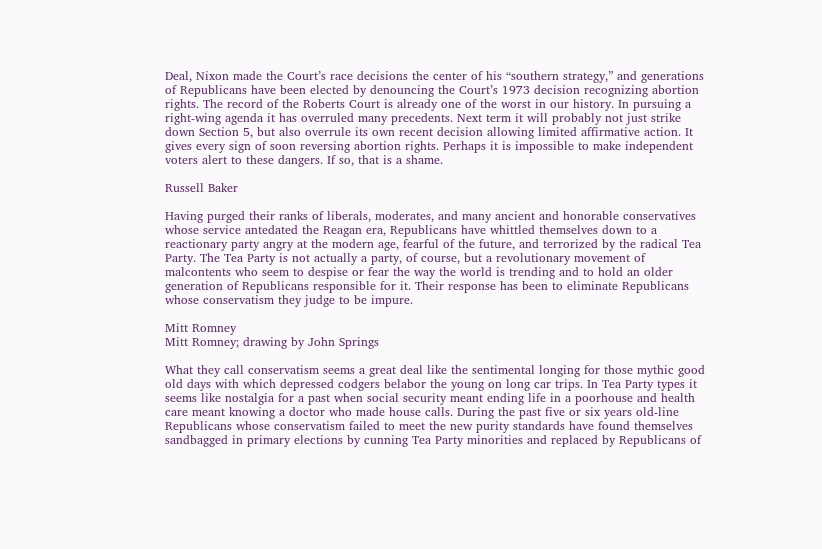Deal, Nixon made the Court’s race decisions the center of his “southern strategy,” and generations of Republicans have been elected by denouncing the Court’s 1973 decision recognizing abortion rights. The record of the Roberts Court is already one of the worst in our history. In pursuing a right-wing agenda it has overruled many precedents. Next term it will probably not just strike down Section 5, but also overrule its own recent decision allowing limited affirmative action. It gives every sign of soon reversing abortion rights. Perhaps it is impossible to make independent voters alert to these dangers. If so, that is a shame.

Russell Baker

Having purged their ranks of liberals, moderates, and many ancient and honorable conservatives whose service antedated the Reagan era, Republicans have whittled themselves down to a reactionary party angry at the modern age, fearful of the future, and terrorized by the radical Tea Party. The Tea Party is not actually a party, of course, but a revolutionary movement of malcontents who seem to despise or fear the way the world is trending and to hold an older generation of Republicans responsible for it. Their response has been to eliminate Republicans whose conservatism they judge to be impure.

Mitt Romney
Mitt Romney; drawing by John Springs

What they call conservatism seems a great deal like the sentimental longing for those mythic good old days with which depressed codgers belabor the young on long car trips. In Tea Party types it seems like nostalgia for a past when social security meant ending life in a poorhouse and health care meant knowing a doctor who made house calls. During the past five or six years old-line Republicans whose conservatism failed to meet the new purity standards have found themselves sandbagged in primary elections by cunning Tea Party minorities and replaced by Republicans of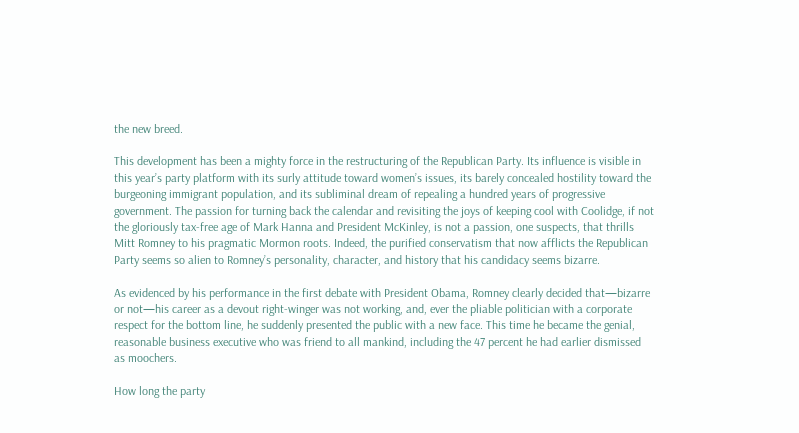the new breed.

This development has been a mighty force in the restructuring of the Republican Party. Its influence is visible in this year’s party platform with its surly attitude toward women’s issues, its barely concealed hostility toward the burgeoning immigrant population, and its subliminal dream of repealing a hundred years of progressive government. The passion for turning back the calendar and revisiting the joys of keeping cool with Coolidge, if not the gloriously tax-free age of Mark Hanna and President McKinley, is not a passion, one suspects, that thrills Mitt Romney to his pragmatic Mormon roots. Indeed, the purified conservatism that now afflicts the Republican Party seems so alien to Romney’s personality, character, and history that his candidacy seems bizarre.

As evidenced by his performance in the first debate with President Obama, Romney clearly decided that—bizarre or not—his career as a devout right-winger was not working, and, ever the pliable politician with a corporate respect for the bottom line, he suddenly presented the public with a new face. This time he became the genial, reasonable business executive who was friend to all mankind, including the 47 percent he had earlier dismissed as moochers.

How long the party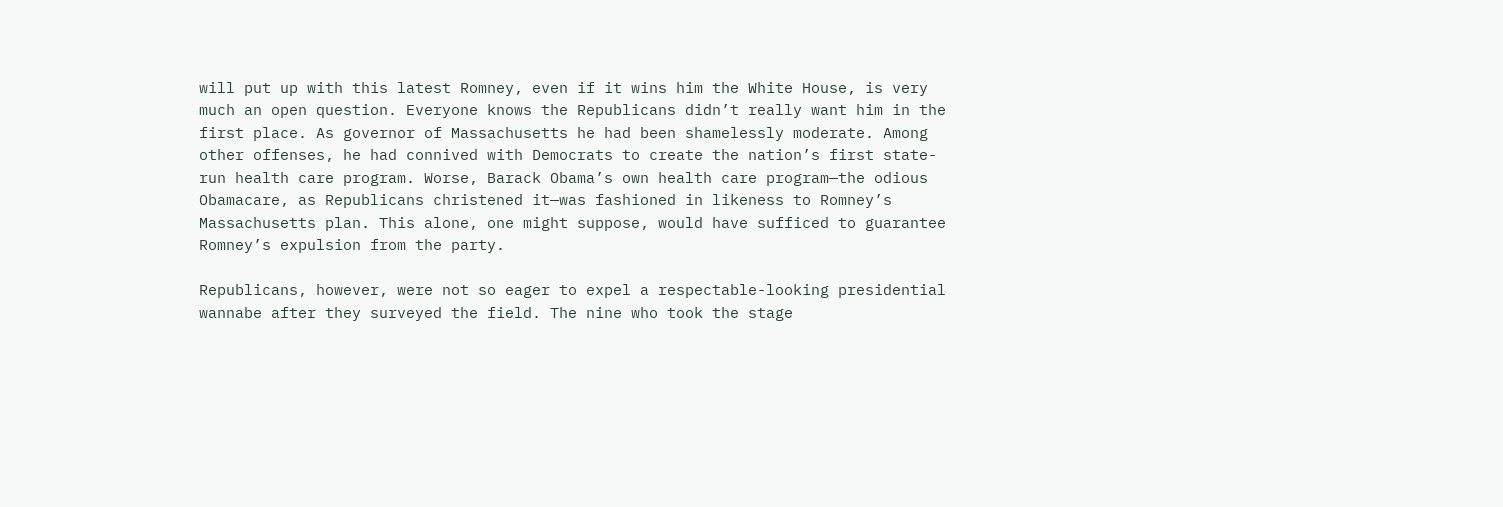will put up with this latest Romney, even if it wins him the White House, is very much an open question. Everyone knows the Republicans didn’t really want him in the first place. As governor of Massachusetts he had been shamelessly moderate. Among other offenses, he had connived with Democrats to create the nation’s first state-run health care program. Worse, Barack Obama’s own health care program—the odious Obamacare, as Republicans christened it—was fashioned in likeness to Romney’s Massachusetts plan. This alone, one might suppose, would have sufficed to guarantee Romney’s expulsion from the party.

Republicans, however, were not so eager to expel a respectable-looking presidential wannabe after they surveyed the field. The nine who took the stage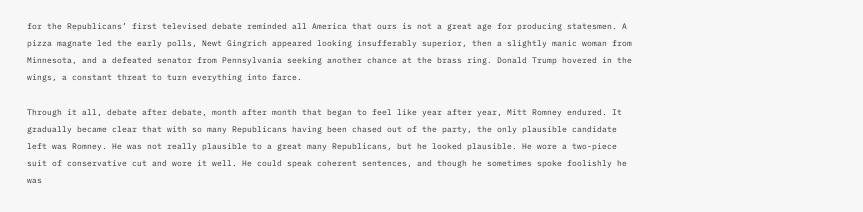for the Republicans’ first televised debate reminded all America that ours is not a great age for producing statesmen. A pizza magnate led the early polls, Newt Gingrich appeared looking insufferably superior, then a slightly manic woman from Minnesota, and a defeated senator from Pennsylvania seeking another chance at the brass ring. Donald Trump hovered in the wings, a constant threat to turn everything into farce.

Through it all, debate after debate, month after month that began to feel like year after year, Mitt Romney endured. It gradually became clear that with so many Republicans having been chased out of the party, the only plausible candidate left was Romney. He was not really plausible to a great many Republicans, but he looked plausible. He wore a two-piece suit of conservative cut and wore it well. He could speak coherent sentences, and though he sometimes spoke foolishly he was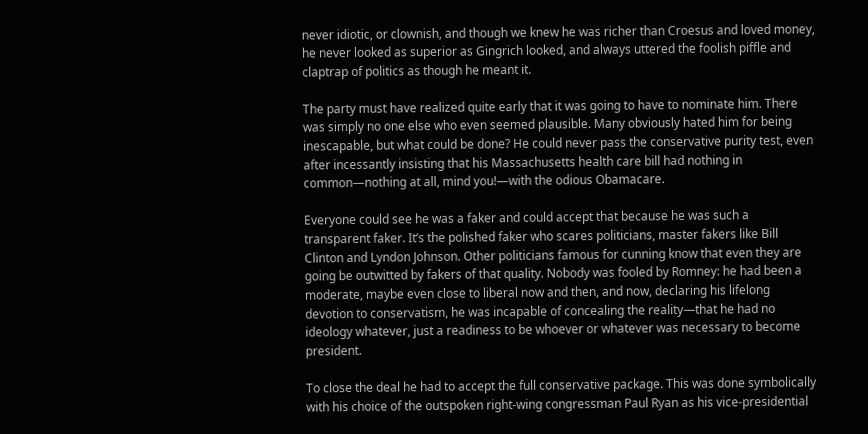never idiotic, or clownish, and though we knew he was richer than Croesus and loved money, he never looked as superior as Gingrich looked, and always uttered the foolish piffle and claptrap of politics as though he meant it.

The party must have realized quite early that it was going to have to nominate him. There was simply no one else who even seemed plausible. Many obviously hated him for being inescapable, but what could be done? He could never pass the conservative purity test, even after incessantly insisting that his Massachusetts health care bill had nothing in common—nothing at all, mind you!—with the odious Obamacare.

Everyone could see he was a faker and could accept that because he was such a transparent faker. It’s the polished faker who scares politicians, master fakers like Bill Clinton and Lyndon Johnson. Other politicians famous for cunning know that even they are going be outwitted by fakers of that quality. Nobody was fooled by Romney: he had been a moderate, maybe even close to liberal now and then, and now, declaring his lifelong devotion to conservatism, he was incapable of concealing the reality—that he had no ideology whatever, just a readiness to be whoever or whatever was necessary to become president.

To close the deal he had to accept the full conservative package. This was done symbolically with his choice of the outspoken right-wing congressman Paul Ryan as his vice-presidential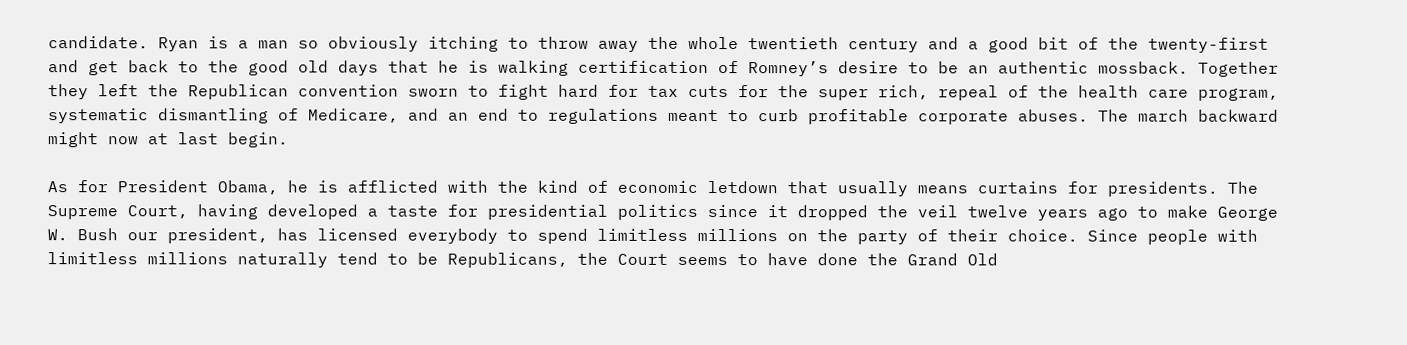candidate. Ryan is a man so obviously itching to throw away the whole twentieth century and a good bit of the twenty-first and get back to the good old days that he is walking certification of Romney’s desire to be an authentic mossback. Together they left the Republican convention sworn to fight hard for tax cuts for the super rich, repeal of the health care program, systematic dismantling of Medicare, and an end to regulations meant to curb profitable corporate abuses. The march backward might now at last begin.

As for President Obama, he is afflicted with the kind of economic letdown that usually means curtains for presidents. The Supreme Court, having developed a taste for presidential politics since it dropped the veil twelve years ago to make George W. Bush our president, has licensed everybody to spend limitless millions on the party of their choice. Since people with limitless millions naturally tend to be Republicans, the Court seems to have done the Grand Old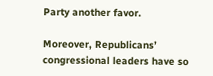Party another favor.

Moreover, Republicans’ congressional leaders have so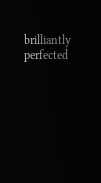brilliantly perfected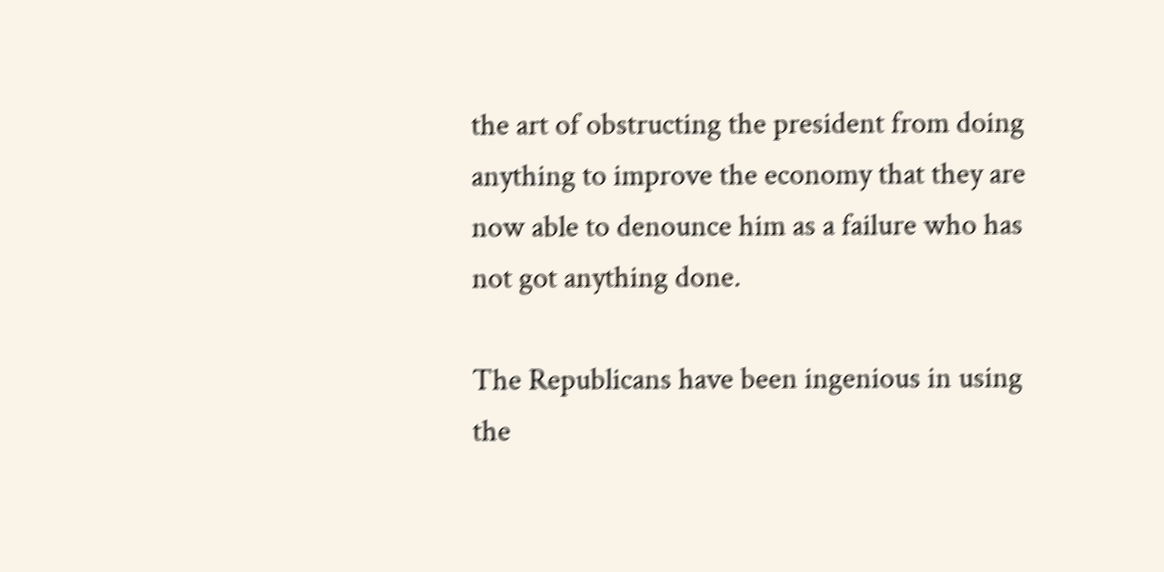the art of obstructing the president from doing anything to improve the economy that they are now able to denounce him as a failure who has not got anything done.

The Republicans have been ingenious in using the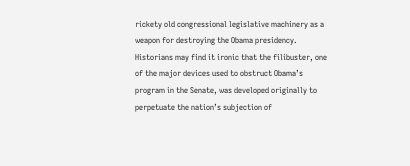rickety old congressional legislative machinery as a weapon for destroying the Obama presidency. Historians may find it ironic that the filibuster, one of the major devices used to obstruct Obama’s program in the Senate, was developed originally to perpetuate the nation’s subjection of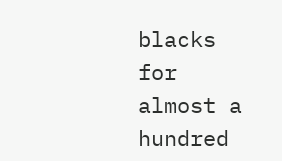blacks for almost a hundred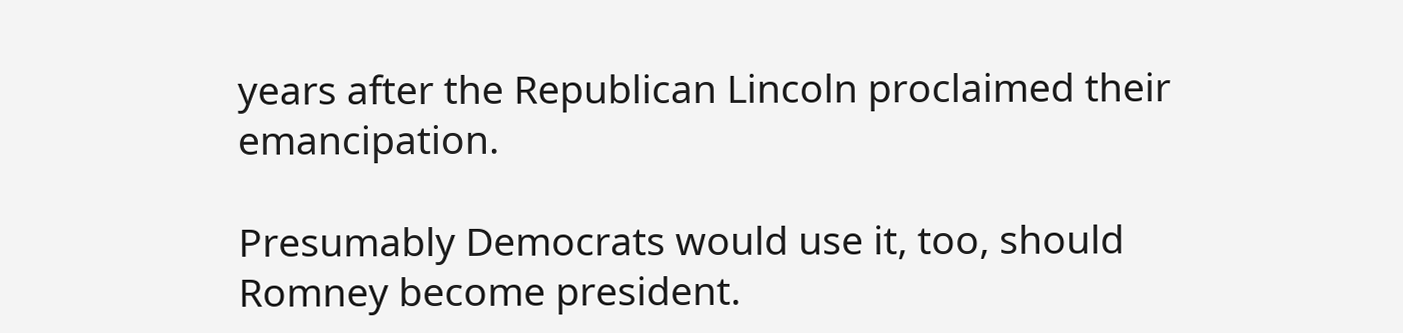years after the Republican Lincoln proclaimed their emancipation.

Presumably Democrats would use it, too, should Romney become president.